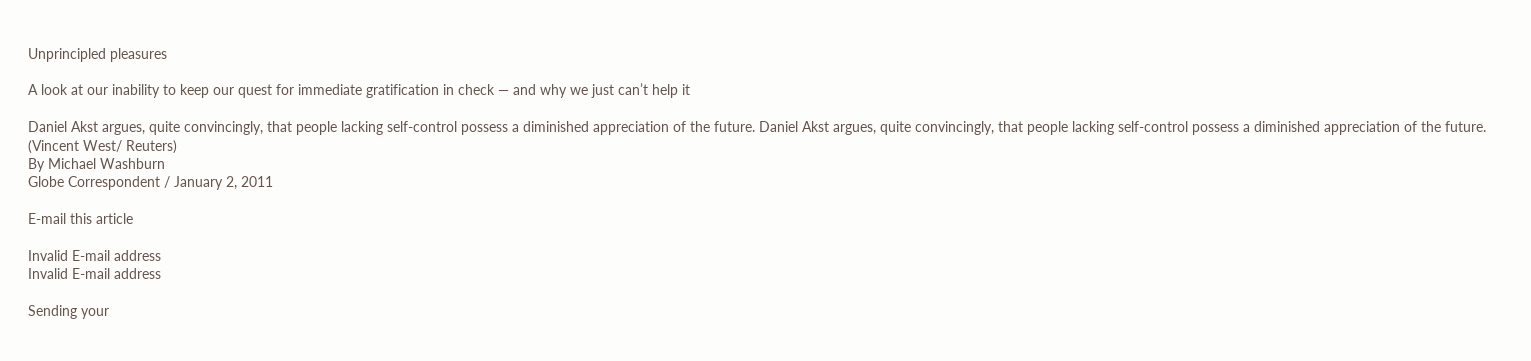Unprincipled pleasures

A look at our inability to keep our quest for immediate gratification in check — and why we just can’t help it

Daniel Akst argues, quite convincingly, that people lacking self-control possess a diminished appreciation of the future. Daniel Akst argues, quite convincingly, that people lacking self-control possess a diminished appreciation of the future. (Vincent West/ Reuters)
By Michael Washburn
Globe Correspondent / January 2, 2011

E-mail this article

Invalid E-mail address
Invalid E-mail address

Sending your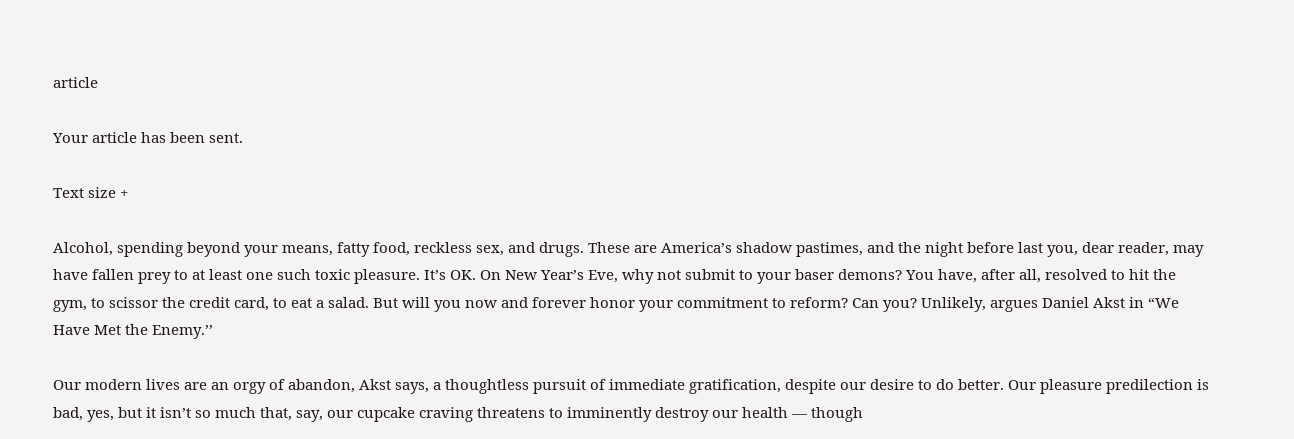article

Your article has been sent.

Text size +

Alcohol, spending beyond your means, fatty food, reckless sex, and drugs. These are America’s shadow pastimes, and the night before last you, dear reader, may have fallen prey to at least one such toxic pleasure. It’s OK. On New Year’s Eve, why not submit to your baser demons? You have, after all, resolved to hit the gym, to scissor the credit card, to eat a salad. But will you now and forever honor your commitment to reform? Can you? Unlikely, argues Daniel Akst in “We Have Met the Enemy.’’

Our modern lives are an orgy of abandon, Akst says, a thoughtless pursuit of immediate gratification, despite our desire to do better. Our pleasure predilection is bad, yes, but it isn’t so much that, say, our cupcake craving threatens to imminently destroy our health — though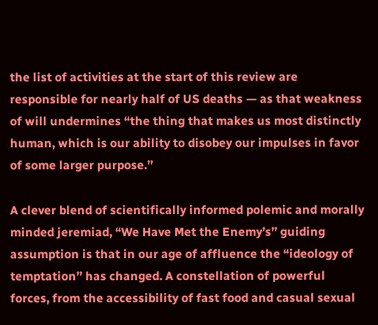the list of activities at the start of this review are responsible for nearly half of US deaths — as that weakness of will undermines “the thing that makes us most distinctly human, which is our ability to disobey our impulses in favor of some larger purpose.’’

A clever blend of scientifically informed polemic and morally minded jeremiad, “We Have Met the Enemy’s’’ guiding assumption is that in our age of affluence the “ideology of temptation’’ has changed. A constellation of powerful forces, from the accessibility of fast food and casual sexual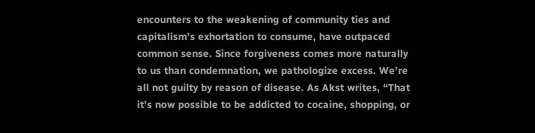encounters to the weakening of community ties and capitalism’s exhortation to consume, have outpaced common sense. Since forgiveness comes more naturally to us than condemnation, we pathologize excess. We’re all not guilty by reason of disease. As Akst writes, “That it’s now possible to be addicted to cocaine, shopping, or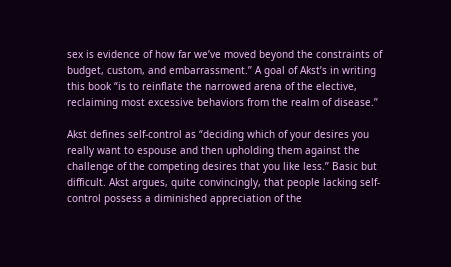sex is evidence of how far we’ve moved beyond the constraints of budget, custom, and embarrassment.’’ A goal of Akst’s in writing this book “is to reinflate the narrowed arena of the elective, reclaiming most excessive behaviors from the realm of disease.’’

Akst defines self-control as “deciding which of your desires you really want to espouse and then upholding them against the challenge of the competing desires that you like less.’’ Basic but difficult. Akst argues, quite convincingly, that people lacking self-control possess a diminished appreciation of the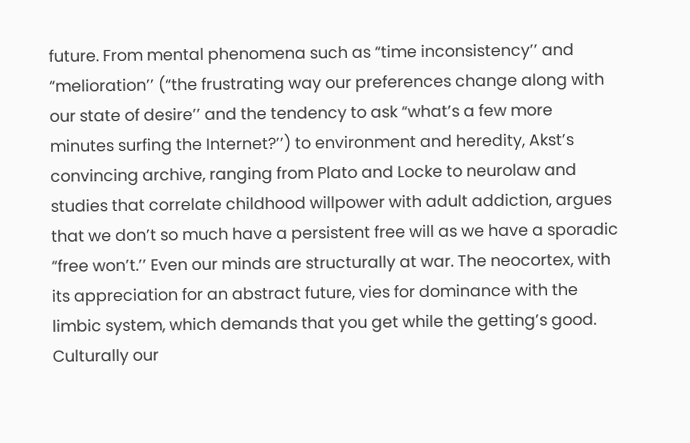future. From mental phenomena such as “time inconsistency’’ and “melioration’’ (“the frustrating way our preferences change along with our state of desire’’ and the tendency to ask “what’s a few more minutes surfing the Internet?’’) to environment and heredity, Akst’s convincing archive, ranging from Plato and Locke to neurolaw and studies that correlate childhood willpower with adult addiction, argues that we don’t so much have a persistent free will as we have a sporadic “free won’t.’’ Even our minds are structurally at war. The neocortex, with its appreciation for an abstract future, vies for dominance with the limbic system, which demands that you get while the getting’s good. Culturally our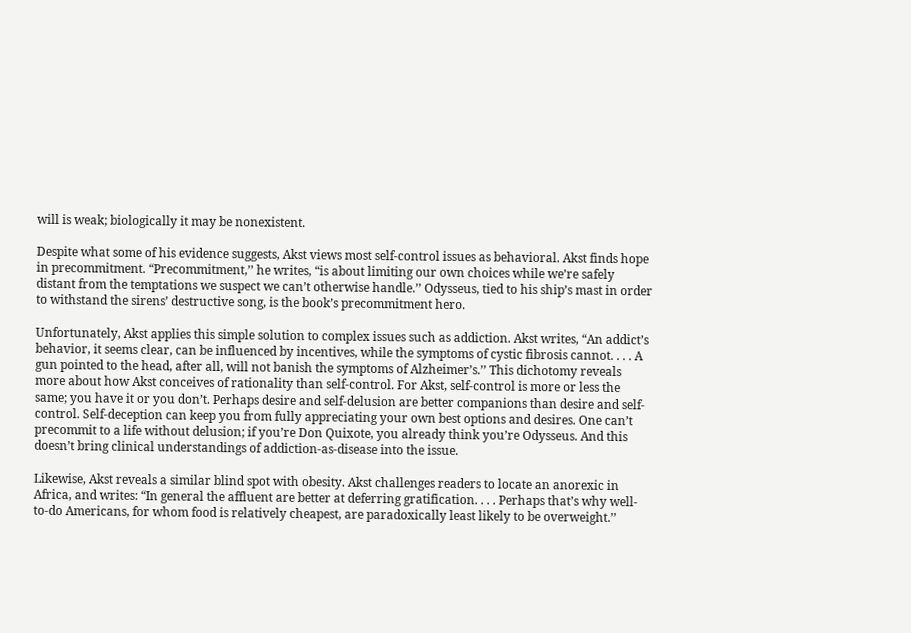will is weak; biologically it may be nonexistent.

Despite what some of his evidence suggests, Akst views most self-control issues as behavioral. Akst finds hope in precommitment. “Precommitment,’’ he writes, “is about limiting our own choices while we’re safely distant from the temptations we suspect we can’t otherwise handle.’’ Odysseus, tied to his ship’s mast in order to withstand the sirens’ destructive song, is the book’s precommitment hero.

Unfortunately, Akst applies this simple solution to complex issues such as addiction. Akst writes, “An addict’s behavior, it seems clear, can be influenced by incentives, while the symptoms of cystic fibrosis cannot. . . . A gun pointed to the head, after all, will not banish the symptoms of Alzheimer’s.’’ This dichotomy reveals more about how Akst conceives of rationality than self-control. For Akst, self-control is more or less the same; you have it or you don’t. Perhaps desire and self-delusion are better companions than desire and self-control. Self-deception can keep you from fully appreciating your own best options and desires. One can’t precommit to a life without delusion; if you’re Don Quixote, you already think you’re Odysseus. And this doesn’t bring clinical understandings of addiction-as-disease into the issue.

Likewise, Akst reveals a similar blind spot with obesity. Akst challenges readers to locate an anorexic in Africa, and writes: “In general the affluent are better at deferring gratification. . . . Perhaps that’s why well-to-do Americans, for whom food is relatively cheapest, are paradoxically least likely to be overweight.’’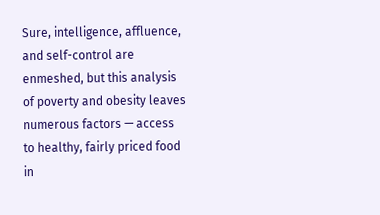Sure, intelligence, affluence, and self-control are enmeshed, but this analysis of poverty and obesity leaves numerous factors — access to healthy, fairly priced food in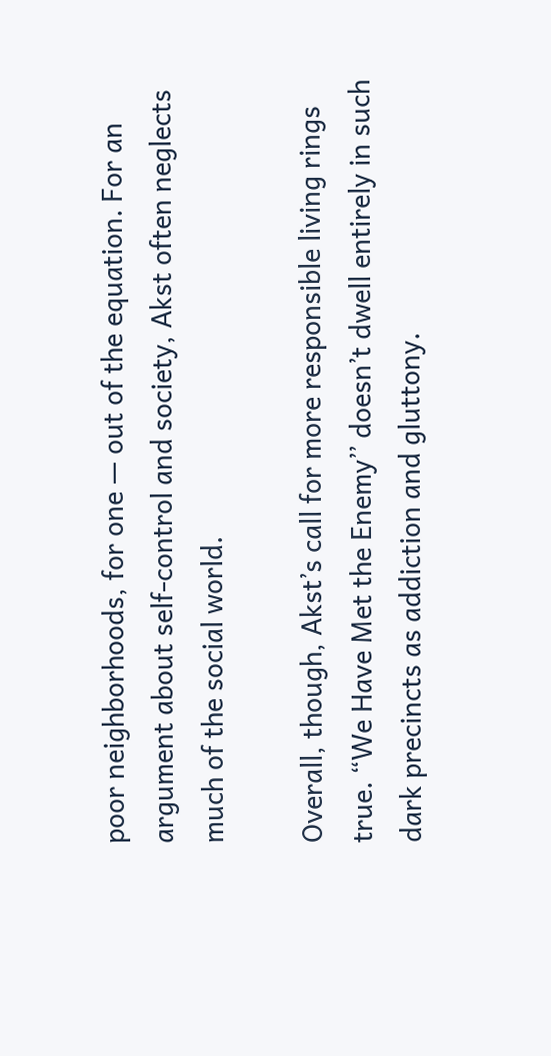poor neighborhoods, for one — out of the equation. For an argument about self-control and society, Akst often neglects much of the social world.

Overall, though, Akst’s call for more responsible living rings true. “We Have Met the Enemy’’ doesn’t dwell entirely in such dark precincts as addiction and gluttony.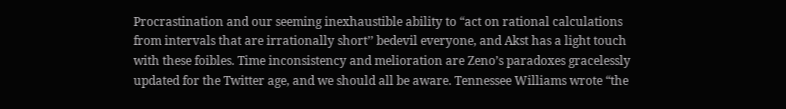Procrastination and our seeming inexhaustible ability to “act on rational calculations from intervals that are irrationally short’’ bedevil everyone, and Akst has a light touch with these foibles. Time inconsistency and melioration are Zeno’s paradoxes gracelessly updated for the Twitter age, and we should all be aware. Tennessee Williams wrote “the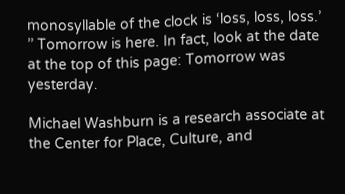monosyllable of the clock is ‘loss, loss, loss.’ ’’ Tomorrow is here. In fact, look at the date at the top of this page: Tomorrow was yesterday.

Michael Washburn is a research associate at the Center for Place, Culture, and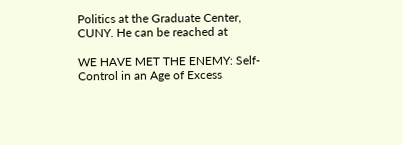Politics at the Graduate Center, CUNY. He can be reached at

WE HAVE MET THE ENEMY: Self-Control in an Age of Excess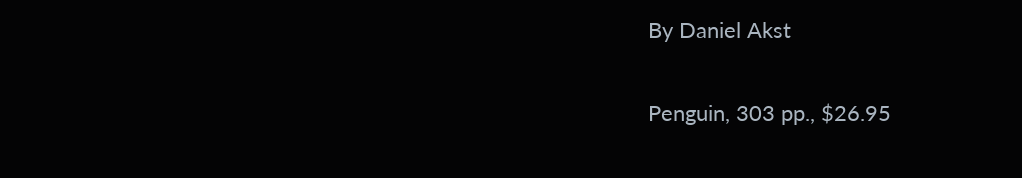By Daniel Akst

Penguin, 303 pp., $26.95